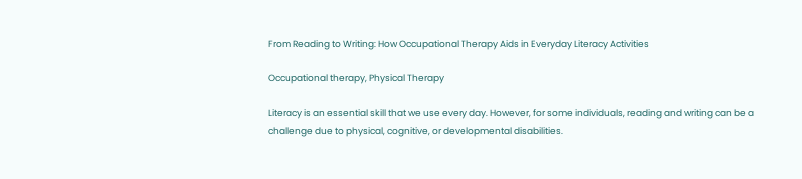From Reading to Writing: How Occupational Therapy Aids in Everyday Literacy Activities

Occupational therapy, Physical Therapy

Literacy is an essential skill that we use every day. However, for some individuals, reading and writing can be a challenge due to physical, cognitive, or developmental disabilities.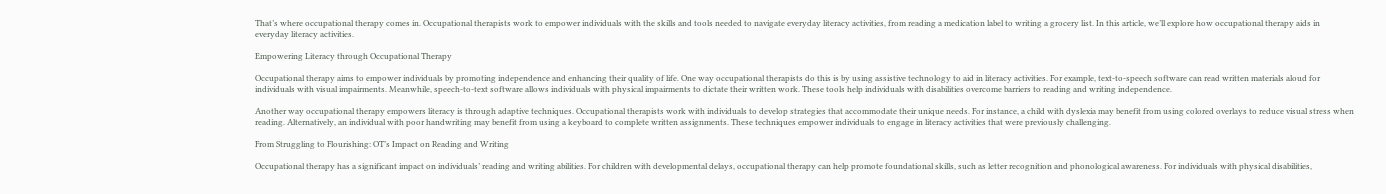That’s where occupational therapy comes in. Occupational therapists work to empower individuals with the skills and tools needed to navigate everyday literacy activities, from reading a medication label to writing a grocery list. In this article, we’ll explore how occupational therapy aids in everyday literacy activities.

Empowering Literacy through Occupational Therapy

Occupational therapy aims to empower individuals by promoting independence and enhancing their quality of life. One way occupational therapists do this is by using assistive technology to aid in literacy activities. For example, text-to-speech software can read written materials aloud for individuals with visual impairments. Meanwhile, speech-to-text software allows individuals with physical impairments to dictate their written work. These tools help individuals with disabilities overcome barriers to reading and writing independence.

Another way occupational therapy empowers literacy is through adaptive techniques. Occupational therapists work with individuals to develop strategies that accommodate their unique needs. For instance, a child with dyslexia may benefit from using colored overlays to reduce visual stress when reading. Alternatively, an individual with poor handwriting may benefit from using a keyboard to complete written assignments. These techniques empower individuals to engage in literacy activities that were previously challenging.

From Struggling to Flourishing: OT’s Impact on Reading and Writing

Occupational therapy has a significant impact on individuals’ reading and writing abilities. For children with developmental delays, occupational therapy can help promote foundational skills, such as letter recognition and phonological awareness. For individuals with physical disabilities,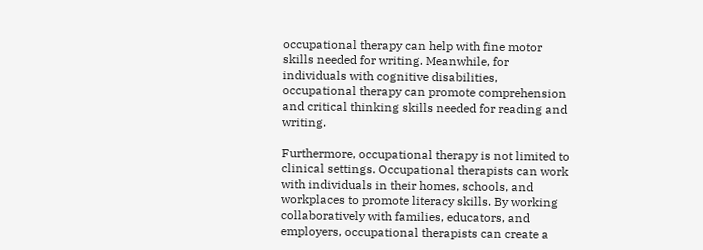occupational therapy can help with fine motor skills needed for writing. Meanwhile, for individuals with cognitive disabilities, occupational therapy can promote comprehension and critical thinking skills needed for reading and writing.

Furthermore, occupational therapy is not limited to clinical settings. Occupational therapists can work with individuals in their homes, schools, and workplaces to promote literacy skills. By working collaboratively with families, educators, and employers, occupational therapists can create a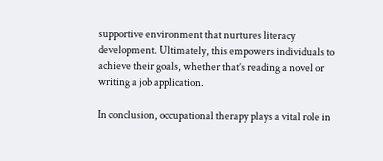supportive environment that nurtures literacy development. Ultimately, this empowers individuals to achieve their goals, whether that’s reading a novel or writing a job application.

In conclusion, occupational therapy plays a vital role in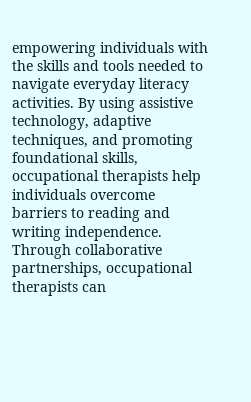empowering individuals with the skills and tools needed to navigate everyday literacy activities. By using assistive technology, adaptive techniques, and promoting foundational skills, occupational therapists help individuals overcome barriers to reading and writing independence. Through collaborative partnerships, occupational therapists can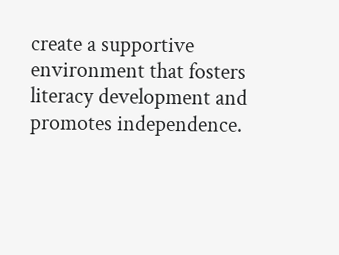create a supportive environment that fosters literacy development and promotes independence.